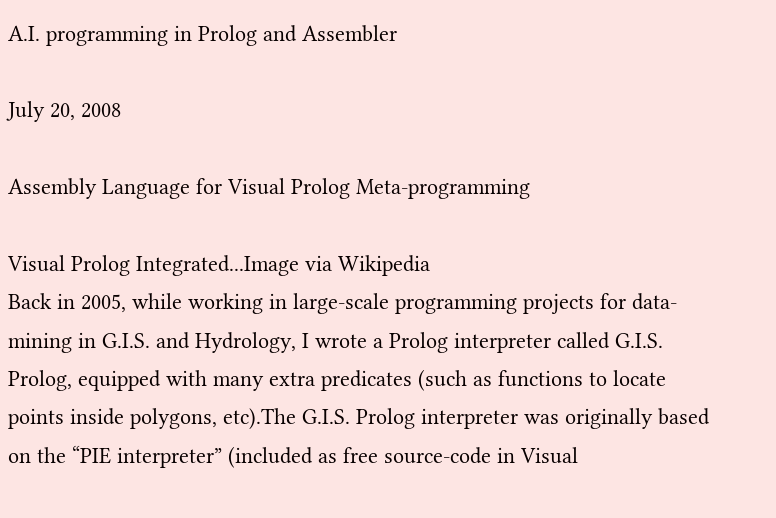A.I. programming in Prolog and Assembler

July 20, 2008

Assembly Language for Visual Prolog Meta-programming

Visual Prolog Integrated...Image via Wikipedia
Back in 2005, while working in large-scale programming projects for data-mining in G.I.S. and Hydrology, I wrote a Prolog interpreter called G.I.S. Prolog, equipped with many extra predicates (such as functions to locate points inside polygons, etc).The G.I.S. Prolog interpreter was originally based on the “PIE interpreter” (included as free source-code in Visual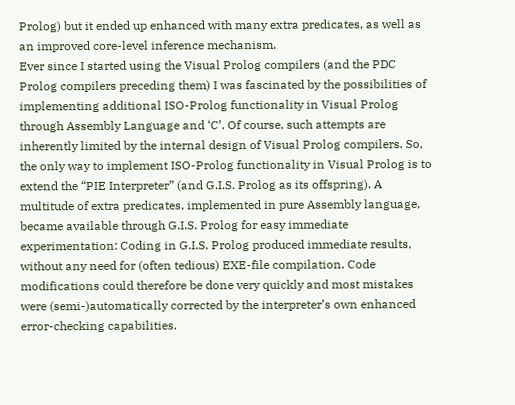Prolog) but it ended up enhanced with many extra predicates, as well as an improved core-level inference mechanism.
Ever since I started using the Visual Prolog compilers (and the PDC Prolog compilers preceding them) I was fascinated by the possibilities of implementing additional ISO-Prolog functionality in Visual Prolog through Assembly Language and ‘C’. Of course, such attempts are inherently limited by the internal design of Visual Prolog compilers. So, the only way to implement ISO-Prolog functionality in Visual Prolog is to extend the “PIE Interpreter” (and G.I.S. Prolog as its offspring). A multitude of extra predicates, implemented in pure Assembly language, became available through G.I.S. Prolog for easy immediate experimentation: Coding in G.I.S. Prolog produced immediate results, without any need for (often tedious) EXE-file compilation. Code modifications could therefore be done very quickly and most mistakes were (semi-)automatically corrected by the interpreter’s own enhanced error-checking capabilities.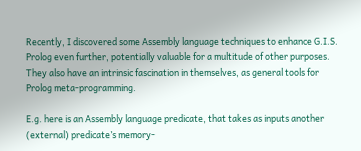Recently, I discovered some Assembly language techniques to enhance G.I.S. Prolog even further, potentially valuable for a multitude of other purposes. They also have an intrinsic fascination in themselves, as general tools for Prolog meta-programming.

E.g. here is an Assembly language predicate, that takes as inputs another (external) predicate’s memory-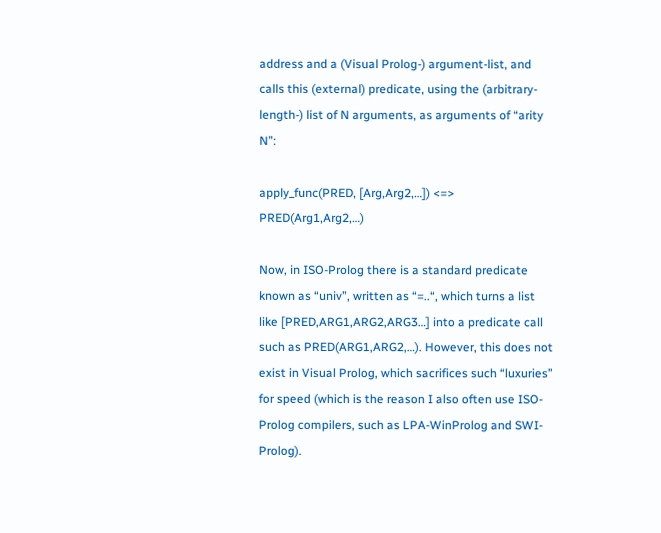address and a (Visual Prolog-) argument-list, and calls this (external) predicate, using the (arbitrary-length-) list of N arguments, as arguments of “arity N”:

apply_func(PRED, [Arg,Arg2,…]) <=> PRED(Arg1,Arg2,…)

Now, in ISO-Prolog there is a standard predicate known as “univ”, written as “=..“, which turns a list like [PRED,ARG1,ARG2,ARG3…] into a predicate call such as PRED(ARG1,ARG2,…). However, this does not exist in Visual Prolog, which sacrifices such “luxuries” for speed (which is the reason I also often use ISO-Prolog compilers, such as LPA-WinProlog and SWI-Prolog).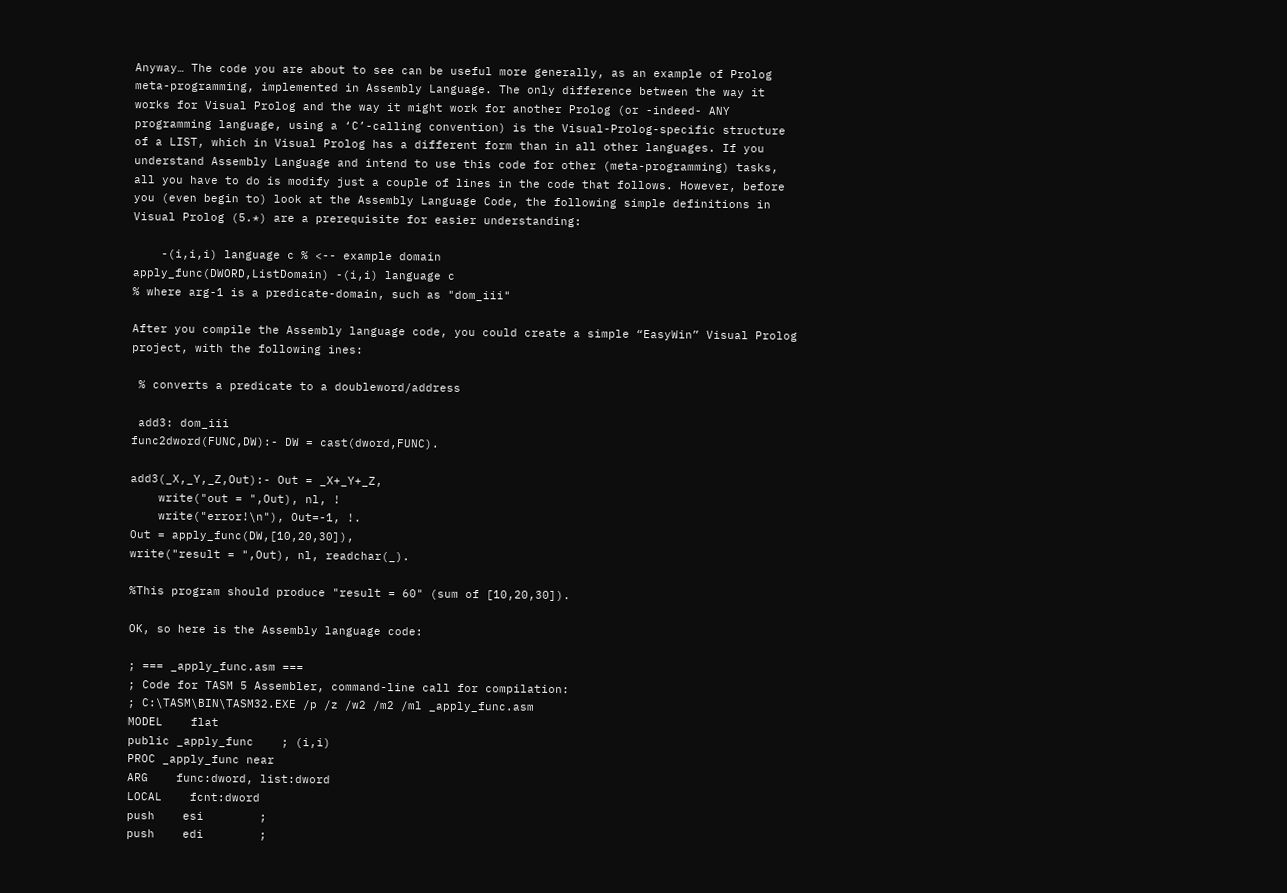Anyway… The code you are about to see can be useful more generally, as an example of Prolog meta-programming, implemented in Assembly Language. The only difference between the way it works for Visual Prolog and the way it might work for another Prolog (or -indeed- ANY programming language, using a ‘C’-calling convention) is the Visual-Prolog-specific structure of a LIST, which in Visual Prolog has a different form than in all other languages. If you understand Assembly Language and intend to use this code for other (meta-programming) tasks, all you have to do is modify just a couple of lines in the code that follows. However, before you (even begin to) look at the Assembly Language Code, the following simple definitions in Visual Prolog (5.*) are a prerequisite for easier understanding:

    -(i,i,i) language c % <-- example domain
apply_func(DWORD,ListDomain) -(i,i) language c
% where arg-1 is a predicate-domain, such as "dom_iii"

After you compile the Assembly language code, you could create a simple “EasyWin” Visual Prolog project, with the following ines:

 % converts a predicate to a doubleword/address

 add3: dom_iii
func2dword(FUNC,DW):- DW = cast(dword,FUNC).

add3(_X,_Y,_Z,Out):- Out = _X+_Y+_Z,
    write("out = ",Out), nl, !
    write("error!\n"), Out=-1, !.
Out = apply_func(DW,[10,20,30]),
write("result = ",Out), nl, readchar(_).

%This program should produce "result = 60" (sum of [10,20,30]).

OK, so here is the Assembly language code:

; === _apply_func.asm ===
; Code for TASM 5 Assembler, command-line call for compilation:
; C:\TASM\BIN\TASM32.EXE /p /z /w2 /m2 /ml _apply_func.asm
MODEL    flat
public _apply_func    ; (i,i)
PROC _apply_func near
ARG    func:dword, list:dword
LOCAL    fcnt:dword
push    esi        ;
push    edi        ;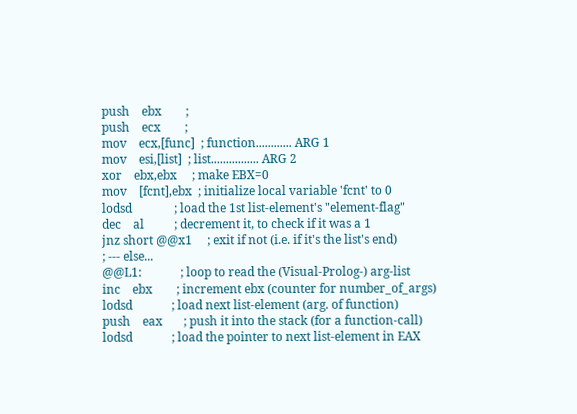push    ebx        ;
push    ecx        ;
mov    ecx,[func]  ; function............ ARG 1
mov    esi,[list]  ; list................ ARG 2
xor    ebx,ebx     ; make EBX=0
mov    [fcnt],ebx  ; initialize local variable 'fcnt' to 0
lodsd              ; load the 1st list-element's "element-flag"
dec    al          ; decrement it, to check if it was a 1
jnz short @@x1     ; exit if not (i.e. if it's the list's end)
; --- else...
@@L1:             ; loop to read the (Visual-Prolog-) arg-list
inc    ebx        ; increment ebx (counter for number_of_args)
lodsd             ; load next list-element (arg. of function)
push    eax       ; push it into the stack (for a function-call)
lodsd             ; load the pointer to next list-element in EAX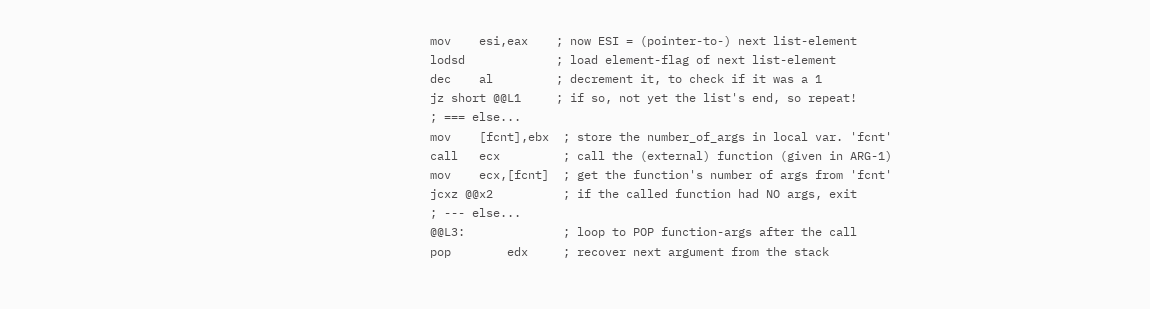mov    esi,eax    ; now ESI = (pointer-to-) next list-element
lodsd             ; load element-flag of next list-element
dec    al         ; decrement it, to check if it was a 1
jz short @@L1     ; if so, not yet the list's end, so repeat!
; === else...
mov    [fcnt],ebx  ; store the number_of_args in local var. 'fcnt'
call   ecx         ; call the (external) function (given in ARG-1)
mov    ecx,[fcnt]  ; get the function's number of args from 'fcnt'
jcxz @@x2          ; if the called function had NO args, exit
; --- else...
@@L3:              ; loop to POP function-args after the call
pop        edx     ; recover next argument from the stack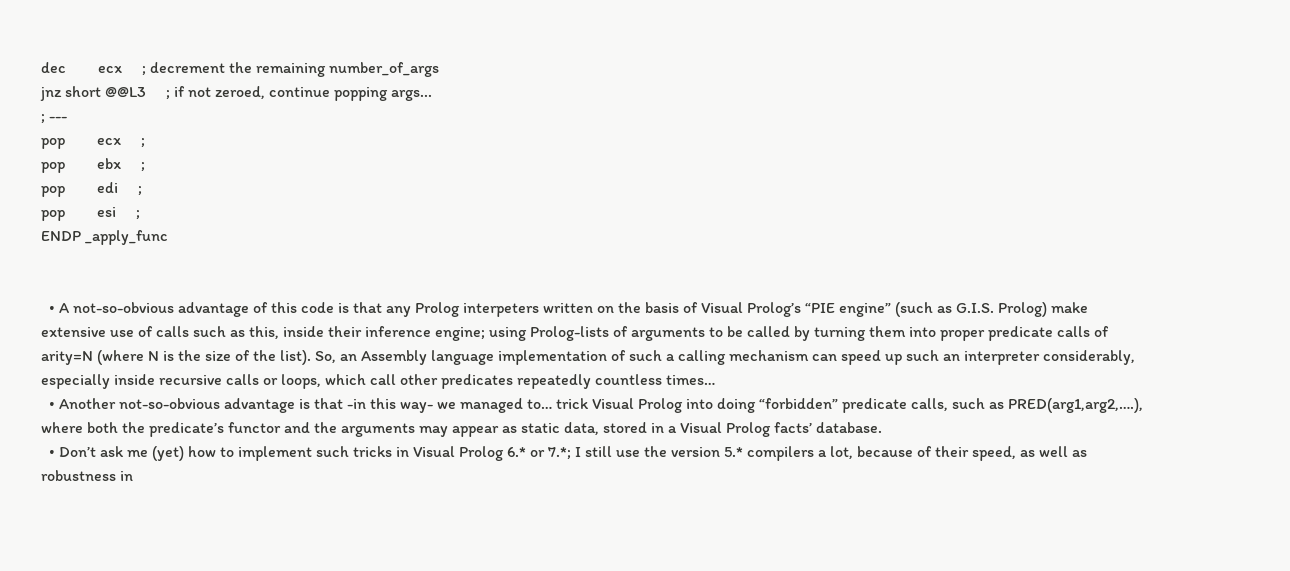dec        ecx     ; decrement the remaining number_of_args
jnz short @@L3     ; if not zeroed, continue popping args...
; ---
pop        ecx     ;
pop        ebx     ;
pop        edi     ;
pop        esi     ;
ENDP _apply_func


  • A not-so-obvious advantage of this code is that any Prolog interpeters written on the basis of Visual Prolog’s “PIE engine” (such as G.I.S. Prolog) make extensive use of calls such as this, inside their inference engine; using Prolog-lists of arguments to be called by turning them into proper predicate calls of arity=N (where N is the size of the list). So, an Assembly language implementation of such a calling mechanism can speed up such an interpreter considerably, especially inside recursive calls or loops, which call other predicates repeatedly countless times…
  • Another not-so-obvious advantage is that -in this way- we managed to… trick Visual Prolog into doing “forbidden” predicate calls, such as PRED(arg1,arg2,….), where both the predicate’s functor and the arguments may appear as static data, stored in a Visual Prolog facts’ database.
  • Don’t ask me (yet) how to implement such tricks in Visual Prolog 6.* or 7.*; I still use the version 5.* compilers a lot, because of their speed, as well as robustness in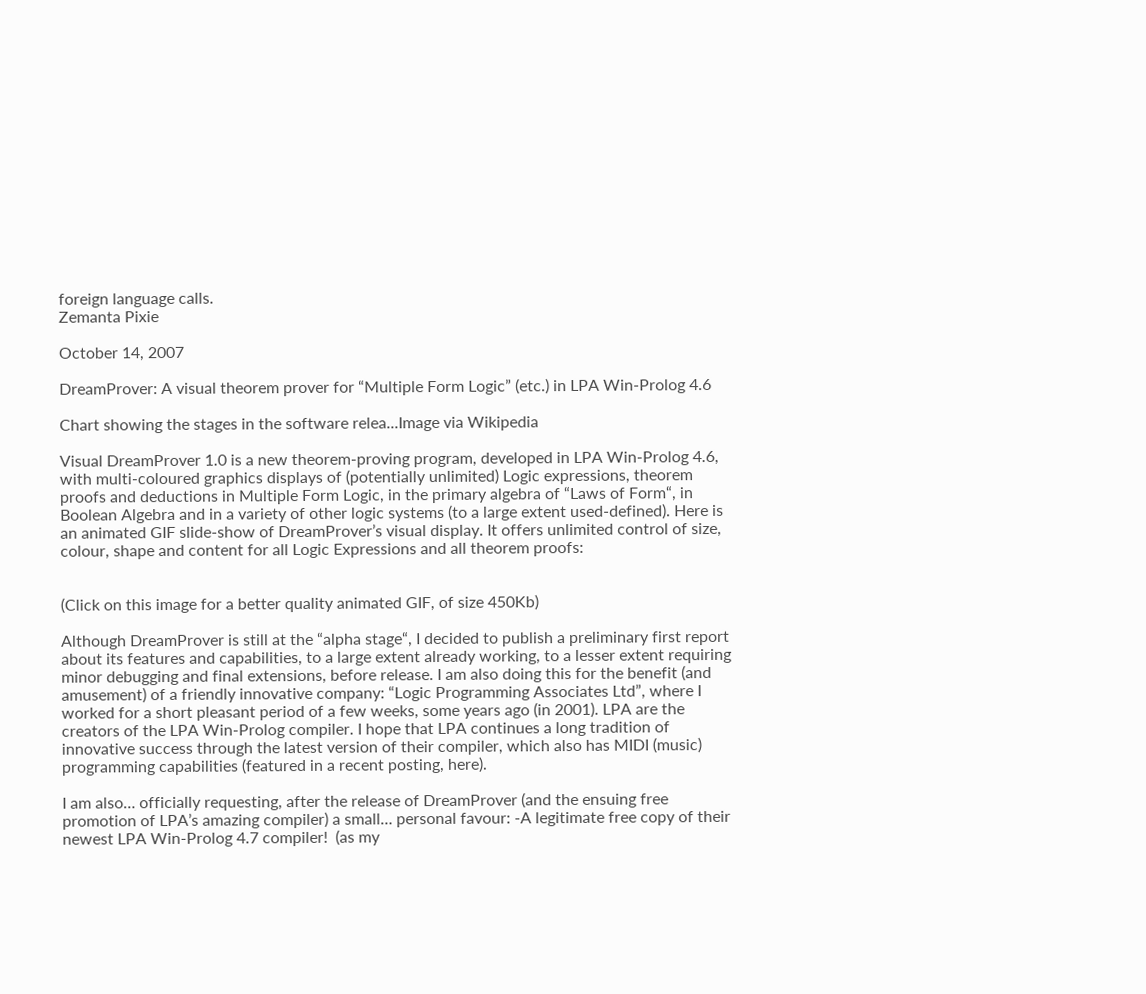foreign language calls.
Zemanta Pixie

October 14, 2007

DreamProver: A visual theorem prover for “Multiple Form Logic” (etc.) in LPA Win-Prolog 4.6

Chart showing the stages in the software relea...Image via Wikipedia

Visual DreamProver 1.0 is a new theorem-proving program, developed in LPA Win-Prolog 4.6, with multi-coloured graphics displays of (potentially unlimited) Logic expressions, theorem proofs and deductions in Multiple Form Logic, in the primary algebra of “Laws of Form“, in Boolean Algebra and in a variety of other logic systems (to a large extent used-defined). Here is an animated GIF slide-show of DreamProver’s visual display. It offers unlimited control of size, colour, shape and content for all Logic Expressions and all theorem proofs:


(Click on this image for a better quality animated GIF, of size 450Kb)

Although DreamProver is still at the “alpha stage“, I decided to publish a preliminary first report about its features and capabilities, to a large extent already working, to a lesser extent requiring minor debugging and final extensions, before release. I am also doing this for the benefit (and amusement) of a friendly innovative company: “Logic Programming Associates Ltd”, where I worked for a short pleasant period of a few weeks, some years ago (in 2001). LPA are the creators of the LPA Win-Prolog compiler. I hope that LPA continues a long tradition of innovative success through the latest version of their compiler, which also has MIDI (music) programming capabilities (featured in a recent posting, here).

I am also… officially requesting, after the release of DreamProver (and the ensuing free promotion of LPA’s amazing compiler) a small… personal favour: -A legitimate free copy of their newest LPA Win-Prolog 4.7 compiler!  (as my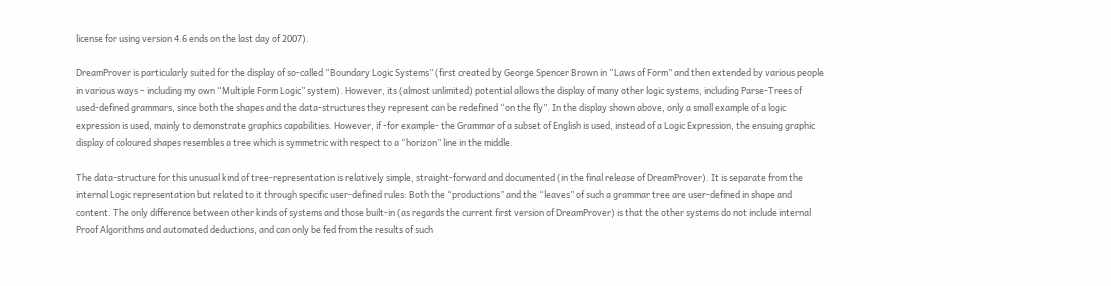license for using version 4.6 ends on the last day of 2007).

DreamProver is particularly suited for the display of so-called “Boundary Logic Systems” (first created by George Spencer Brown in “Laws of Form” and then extended by various people in various ways – including my own “Multiple Form Logic” system). However, its (almost unlimited) potential allows the display of many other logic systems, including Parse-Trees of used-defined grammars, since both the shapes and the data-structures they represent can be redefined “on the fly”. In the display shown above, only a small example of a logic expression is used, mainly to demonstrate graphics capabilities. However, if -for example- the Grammar of a subset of English is used, instead of a Logic Expression, the ensuing graphic display of coloured shapes resembles a tree which is symmetric with respect to a “horizon” line in the middle.

The data-structure for this unusual kind of tree-representation is relatively simple, straight-forward and documented (in the final release of DreamProver). It is separate from the internal Logic representation but related to it through specific user-defined rules: Both the “productions” and the “leaves” of such a grammar tree are user-defined in shape and content. The only difference between other kinds of systems and those built-in (as regards the current first version of DreamProver) is that the other systems do not include internal Proof Algorithms and automated deductions, and can only be fed from the results of such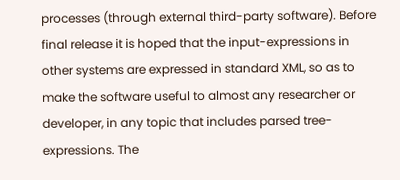processes (through external third-party software). Before final release it is hoped that the input-expressions in other systems are expressed in standard XML, so as to make the software useful to almost any researcher or developer, in any topic that includes parsed tree-expressions. The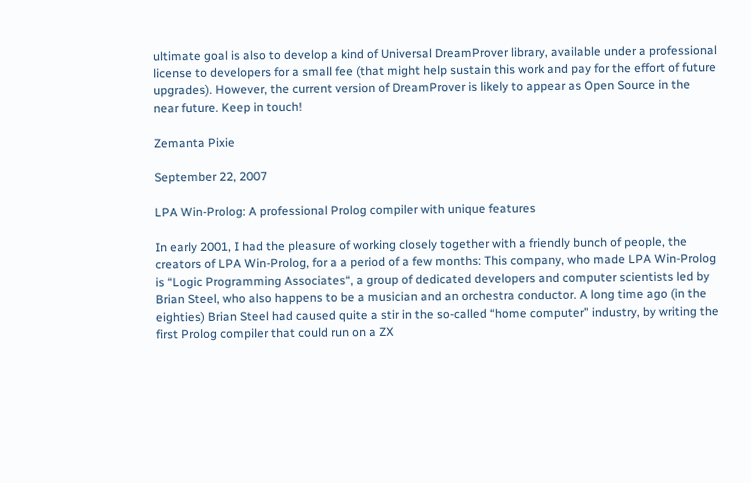ultimate goal is also to develop a kind of Universal DreamProver library, available under a professional license to developers for a small fee (that might help sustain this work and pay for the effort of future upgrades). However, the current version of DreamProver is likely to appear as Open Source in the near future. Keep in touch!

Zemanta Pixie

September 22, 2007

LPA Win-Prolog: A professional Prolog compiler with unique features

In early 2001, I had the pleasure of working closely together with a friendly bunch of people, the creators of LPA Win-Prolog, for a a period of a few months: This company, who made LPA Win-Prolog is “Logic Programming Associates“, a group of dedicated developers and computer scientists led by Brian Steel, who also happens to be a musician and an orchestra conductor. A long time ago (in the eighties) Brian Steel had caused quite a stir in the so-called “home computer” industry, by writing the first Prolog compiler that could run on a ZX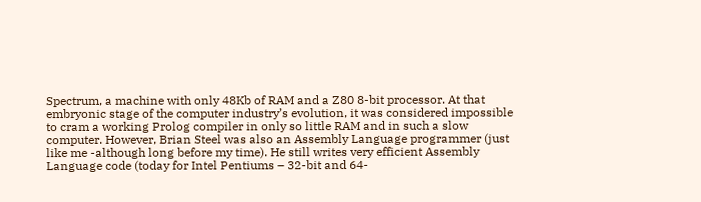Spectrum, a machine with only 48Kb of RAM and a Z80 8-bit processor. At that embryonic stage of the computer industry’s evolution, it was considered impossible to cram a working Prolog compiler in only so little RAM and in such a slow computer. However, Brian Steel was also an Assembly Language programmer (just like me -although long before my time). He still writes very efficient Assembly Language code (today for Intel Pentiums – 32-bit and 64-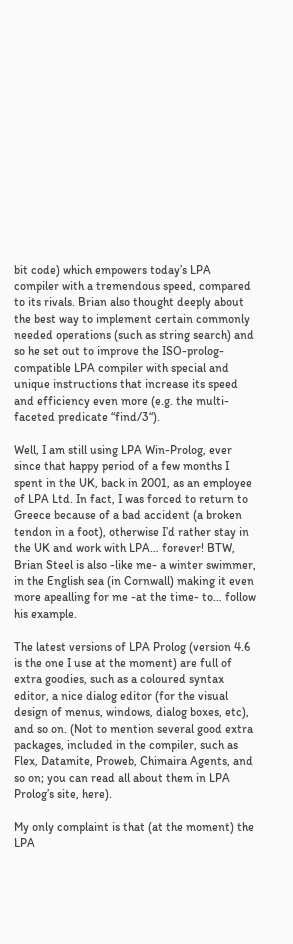bit code) which empowers today’s LPA compiler with a tremendous speed, compared to its rivals. Brian also thought deeply about the best way to implement certain commonly needed operations (such as string search) and so he set out to improve the ISO-prolog-compatible LPA compiler with special and unique instructions that increase its speed and efficiency even more (e.g. the multi-faceted predicate “find/3“).

Well, I am still using LPA Win-Prolog, ever since that happy period of a few months I spent in the UK, back in 2001, as an employee of LPA Ltd. In fact, I was forced to return to Greece because of a bad accident (a broken tendon in a foot), otherwise I’d rather stay in the UK and work with LPA… forever! BTW, Brian Steel is also -like me- a winter swimmer, in the English sea (in Cornwall) making it even more apealling for me -at the time- to… follow his example.

The latest versions of LPA Prolog (version 4.6 is the one I use at the moment) are full of extra goodies, such as a coloured syntax editor, a nice dialog editor (for the visual design of menus, windows, dialog boxes, etc), and so on. (Not to mention several good extra packages, included in the compiler, such as Flex, Datamite, Proweb, Chimaira Agents, and so on; you can read all about them in LPA Prolog’s site, here).

My only complaint is that (at the moment) the LPA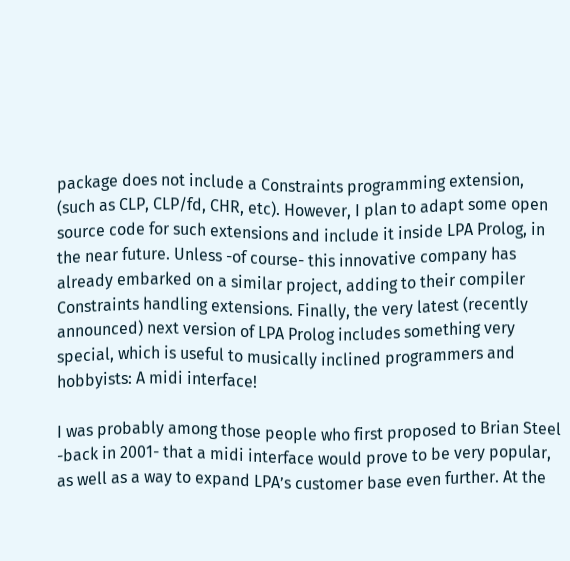package does not include a Constraints programming extension, (such as CLP, CLP/fd, CHR, etc). However, I plan to adapt some open source code for such extensions and include it inside LPA Prolog, in the near future. Unless -of course- this innovative company has already embarked on a similar project, adding to their compiler Constraints handling extensions. Finally, the very latest (recently announced) next version of LPA Prolog includes something very special, which is useful to musically inclined programmers and hobbyists: A midi interface!

I was probably among those people who first proposed to Brian Steel -back in 2001- that a midi interface would prove to be very popular, as well as a way to expand LPA’s customer base even further. At the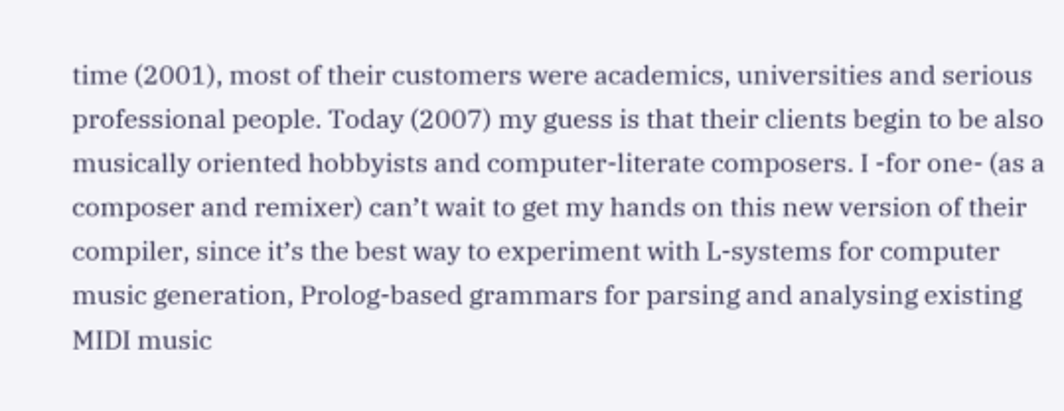time (2001), most of their customers were academics, universities and serious professional people. Today (2007) my guess is that their clients begin to be also musically oriented hobbyists and computer-literate composers. I -for one- (as a composer and remixer) can’t wait to get my hands on this new version of their compiler, since it’s the best way to experiment with L-systems for computer music generation, Prolog-based grammars for parsing and analysing existing MIDI music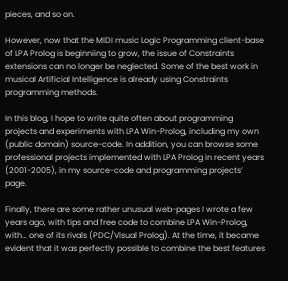pieces, and so on.

However, now that the MIDI music Logic Programming client-base of LPA Prolog is beginniing to grow, the issue of Constraints extensions can no longer be neglected. Some of the best work in musical Artificial Intelligence is already using Constraints programming methods.

In this blog, I hope to write quite often about programming projects and experiments with LPA Win-Prolog, including my own (public domain) source-code. In addition, you can browse some professional projects implemented with LPA Prolog in recent years (2001-2005), in my source-code and programming projects’ page.

Finally, there are some rather unusual web-pages I wrote a few years ago, with tips and free code to combine LPA Win-Prolog, with… one of its rivals (PDC/Visual Prolog). At the time, it became evident that it was perfectly possible to combine the best features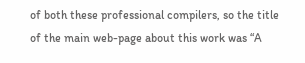of both these professional compilers, so the title of the main web-page about this work was “A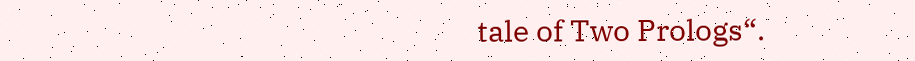tale of Two Prologs“.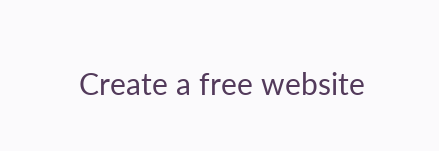Create a free website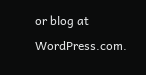or blog at WordPress.com.